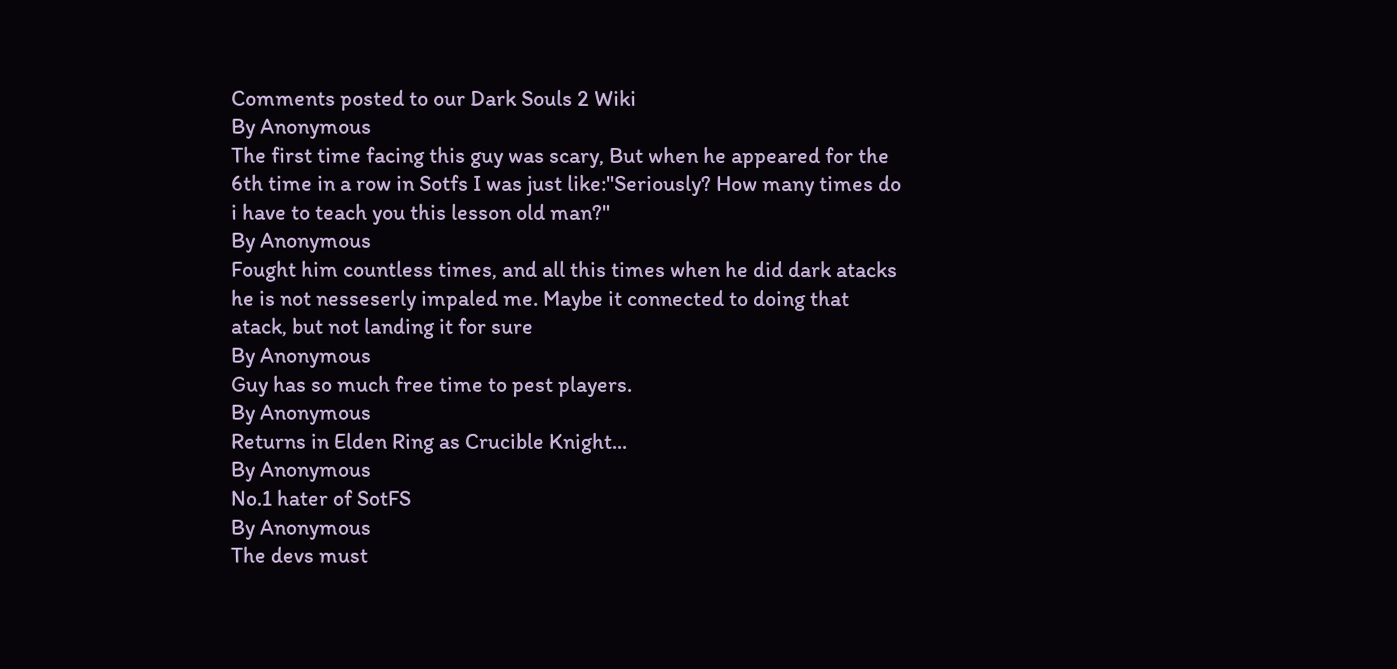Comments posted to our Dark Souls 2 Wiki
By Anonymous
The first time facing this guy was scary, But when he appeared for the 6th time in a row in Sotfs I was just like:"Seriously? How many times do i have to teach you this lesson old man?"
By Anonymous
Fought him countless times, and all this times when he did dark atacks he is not nesseserly impaled me. Maybe it connected to doing that atack, but not landing it for sure
By Anonymous
Guy has so much free time to pest players.
By Anonymous
Returns in Elden Ring as Crucible Knight...
By Anonymous
No.1 hater of SotFS
By Anonymous
The devs must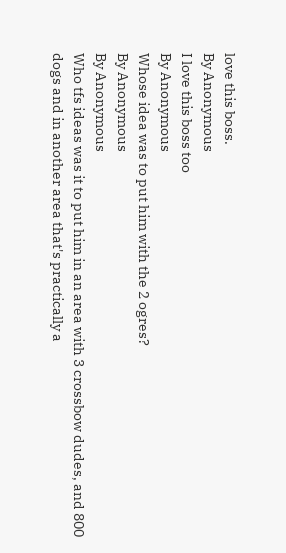love this boss.
By Anonymous
I love this boss too
By Anonymous
Whose idea was to put him with the 2 ogres?
By Anonymous
By Anonymous
Who tfs ideas was it to put him in an area with 3 crossbow dudes, and 800 dogs and in another area that's practically a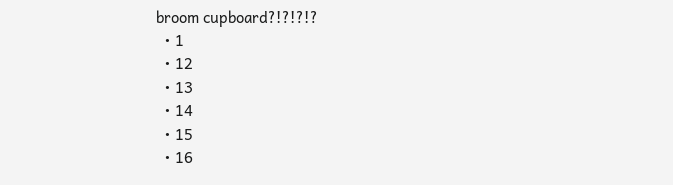broom cupboard?!?!?!?
  • 1
  • 12
  • 13
  • 14
  • 15
  • 16